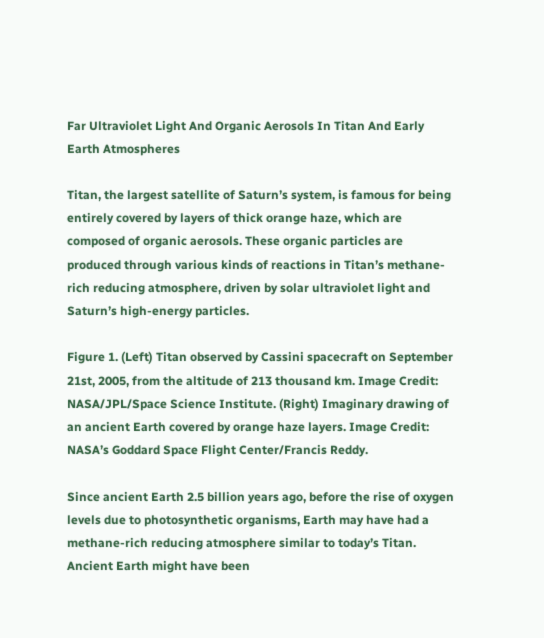Far Ultraviolet Light And Organic Aerosols In Titan And Early Earth Atmospheres

Titan, the largest satellite of Saturn’s system, is famous for being entirely covered by layers of thick orange haze, which are composed of organic aerosols. These organic particles are produced through various kinds of reactions in Titan’s methane-rich reducing atmosphere, driven by solar ultraviolet light and Saturn’s high-energy particles.

Figure 1. (Left) Titan observed by Cassini spacecraft on September 21st, 2005, from the altitude of 213 thousand km. Image Credit: NASA/JPL/Space Science Institute. (Right) Imaginary drawing of an ancient Earth covered by orange haze layers. Image Credit: NASA’s Goddard Space Flight Center/Francis Reddy.

Since ancient Earth 2.5 billion years ago, before the rise of oxygen levels due to photosynthetic organisms, Earth may have had a methane-rich reducing atmosphere similar to today’s Titan. Ancient Earth might have been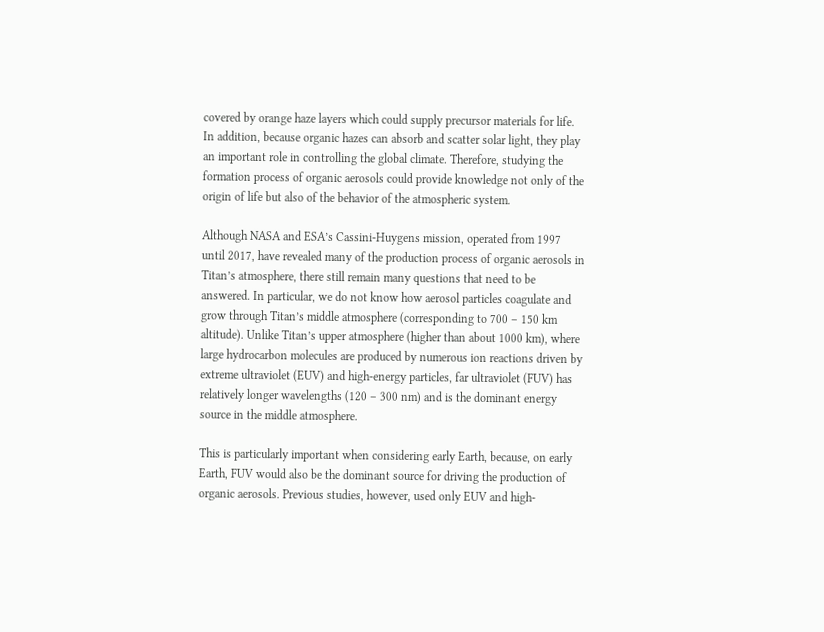covered by orange haze layers which could supply precursor materials for life. In addition, because organic hazes can absorb and scatter solar light, they play an important role in controlling the global climate. Therefore, studying the formation process of organic aerosols could provide knowledge not only of the origin of life but also of the behavior of the atmospheric system.

Although NASA and ESA’s Cassini-Huygens mission, operated from 1997 until 2017, have revealed many of the production process of organic aerosols in Titan’s atmosphere, there still remain many questions that need to be answered. In particular, we do not know how aerosol particles coagulate and grow through Titan’s middle atmosphere (corresponding to 700 – 150 km altitude). Unlike Titan’s upper atmosphere (higher than about 1000 km), where large hydrocarbon molecules are produced by numerous ion reactions driven by extreme ultraviolet (EUV) and high-energy particles, far ultraviolet (FUV) has relatively longer wavelengths (120 – 300 nm) and is the dominant energy source in the middle atmosphere.

This is particularly important when considering early Earth, because, on early Earth, FUV would also be the dominant source for driving the production of organic aerosols. Previous studies, however, used only EUV and high-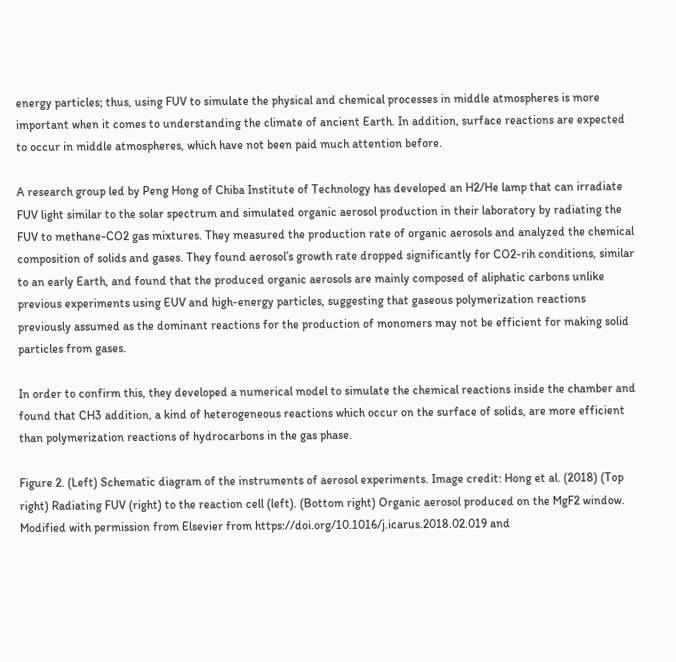energy particles; thus, using FUV to simulate the physical and chemical processes in middle atmospheres is more important when it comes to understanding the climate of ancient Earth. In addition, surface reactions are expected to occur in middle atmospheres, which have not been paid much attention before.

A research group led by Peng Hong of Chiba Institute of Technology has developed an H2/He lamp that can irradiate FUV light similar to the solar spectrum and simulated organic aerosol production in their laboratory by radiating the FUV to methane-CO2 gas mixtures. They measured the production rate of organic aerosols and analyzed the chemical composition of solids and gases. They found aerosol’s growth rate dropped significantly for CO2-rih conditions, similar to an early Earth, and found that the produced organic aerosols are mainly composed of aliphatic carbons unlike previous experiments using EUV and high-energy particles, suggesting that gaseous polymerization reactions previously assumed as the dominant reactions for the production of monomers may not be efficient for making solid particles from gases.

In order to confirm this, they developed a numerical model to simulate the chemical reactions inside the chamber and found that CH3 addition, a kind of heterogeneous reactions which occur on the surface of solids, are more efficient than polymerization reactions of hydrocarbons in the gas phase.

Figure 2. (Left) Schematic diagram of the instruments of aerosol experiments. Image credit: Hong et al. (2018) (Top right) Radiating FUV (right) to the reaction cell (left). (Bottom right) Organic aerosol produced on the MgF2 window. Modified with permission from Elsevier from https://doi.org/10.1016/j.icarus.2018.02.019 and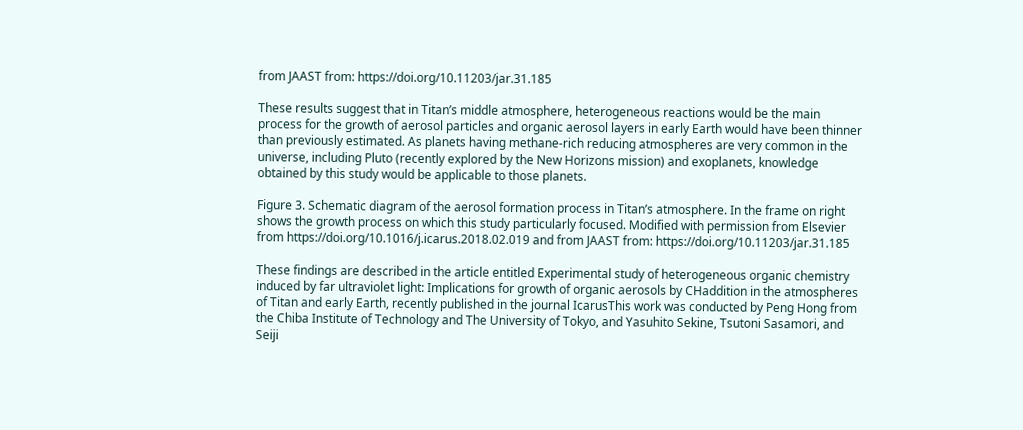from JAAST from: https://doi.org/10.11203/jar.31.185

These results suggest that in Titan’s middle atmosphere, heterogeneous reactions would be the main process for the growth of aerosol particles and organic aerosol layers in early Earth would have been thinner than previously estimated. As planets having methane-rich reducing atmospheres are very common in the universe, including Pluto (recently explored by the New Horizons mission) and exoplanets, knowledge obtained by this study would be applicable to those planets.

Figure 3. Schematic diagram of the aerosol formation process in Titan’s atmosphere. In the frame on right shows the growth process on which this study particularly focused. Modified with permission from Elsevier from https://doi.org/10.1016/j.icarus.2018.02.019 and from JAAST from: https://doi.org/10.11203/jar.31.185

These findings are described in the article entitled Experimental study of heterogeneous organic chemistry induced by far ultraviolet light: Implications for growth of organic aerosols by CHaddition in the atmospheres of Titan and early Earth, recently published in the journal IcarusThis work was conducted by Peng Hong from the Chiba Institute of Technology and The University of Tokyo, and Yasuhito Sekine, Tsutoni Sasamori, and Seiji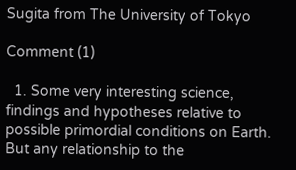Sugita from The University of Tokyo

Comment (1)

  1. Some very interesting science, findings and hypotheses relative to possible primordial conditions on Earth. But any relationship to the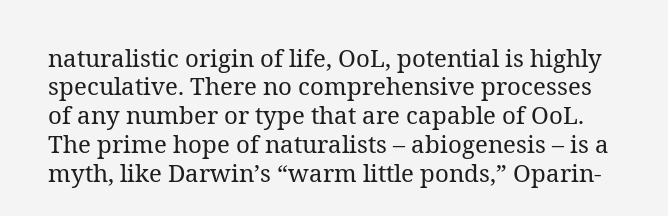naturalistic origin of life, OoL, potential is highly speculative. There no comprehensive processes of any number or type that are capable of OoL. The prime hope of naturalists – abiogenesis – is a myth, like Darwin’s “warm little ponds,” Oparin-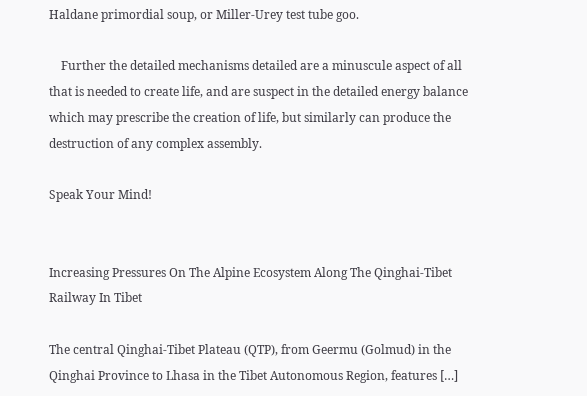Haldane primordial soup, or Miller-Urey test tube goo.

    Further the detailed mechanisms detailed are a minuscule aspect of all that is needed to create life, and are suspect in the detailed energy balance which may prescribe the creation of life, but similarly can produce the destruction of any complex assembly.

Speak Your Mind!


Increasing Pressures On The Alpine Ecosystem Along The Qinghai-Tibet Railway In Tibet

The central Qinghai-Tibet Plateau (QTP), from Geermu (Golmud) in the Qinghai Province to Lhasa in the Tibet Autonomous Region, features […]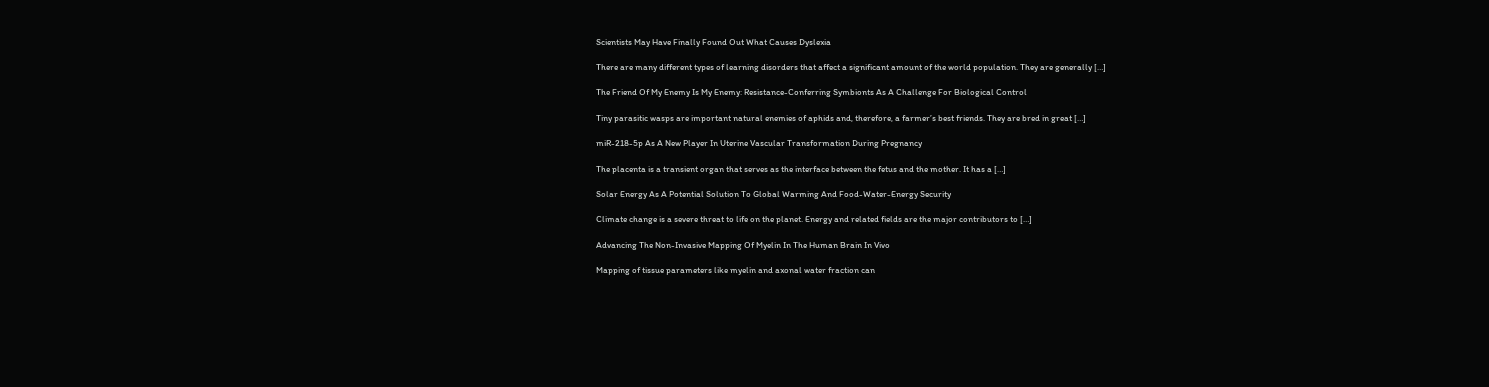Scientists May Have Finally Found Out What Causes Dyslexia

There are many different types of learning disorders that affect a significant amount of the world population. They are generally […]

The Friend Of My Enemy Is My Enemy: Resistance-Conferring Symbionts As A Challenge For Biological Control

Tiny parasitic wasps are important natural enemies of aphids and, therefore, a farmer’s best friends. They are bred in great […]

miR-218-5p As A New Player In Uterine Vascular Transformation During Pregnancy

The placenta is a transient organ that serves as the interface between the fetus and the mother. It has a […]

Solar Energy As A Potential Solution To Global Warming And Food-Water-Energy Security

Climate change is a severe threat to life on the planet. Energy and related fields are the major contributors to […]

Advancing The Non-Invasive Mapping Of Myelin In The Human Brain In Vivo

Mapping of tissue parameters like myelin and axonal water fraction can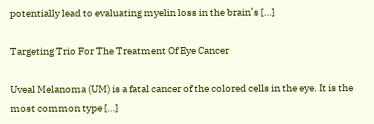potentially lead to evaluating myelin loss in the brain’s […]

Targeting Trio For The Treatment Of Eye Cancer

Uveal Melanoma (UM) is a fatal cancer of the colored cells in the eye. It is the most common type […]